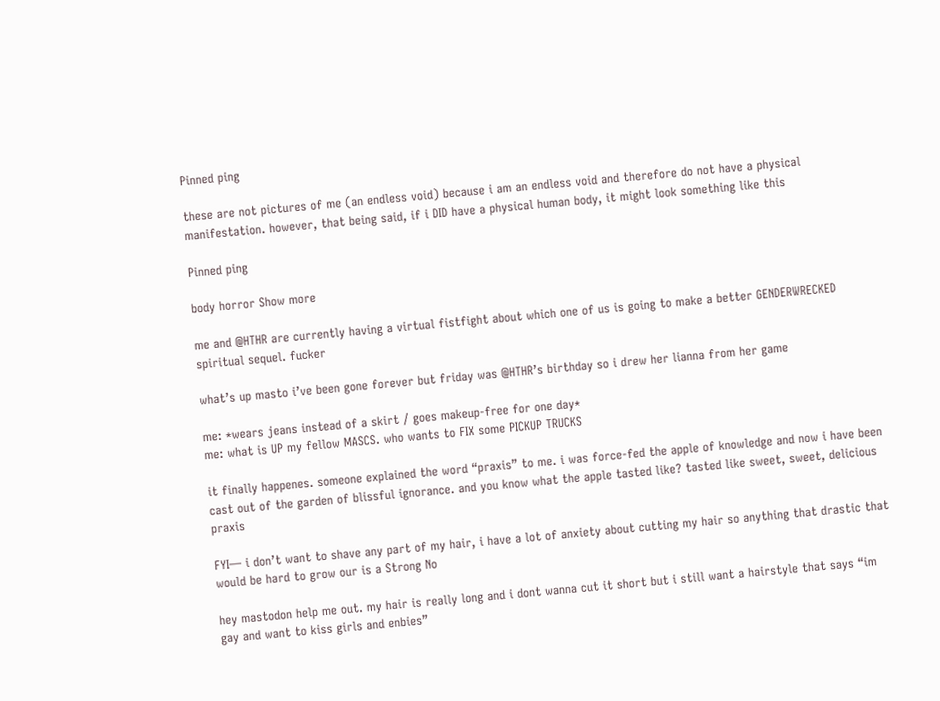Pinned ping

these are not pictures of me (an endless void) because i am an endless void and therefore do not have a physical manifestation. however, that being said, if i DID have a physical human body, it might look something like this

Pinned ping

body horror Show more

me and @HTHR are currently having a virtual fistfight about which one of us is going to make a better GENDERWRECKED spiritual sequel. fucker

what’s up masto i’ve been gone forever but friday was @HTHR’s birthday so i drew her lianna from her game

me: *wears jeans instead of a skirt / goes makeup-free for one day*
me: what is UP my fellow MASCS. who wants to FIX some PICKUP TRUCKS

it finally happenes. someone explained the word “praxis” to me. i was force-fed the apple of knowledge and now i have been cast out of the garden of blissful ignorance. and you know what the apple tasted like? tasted like sweet, sweet, delicious praxis

FYI— i don’t want to shave any part of my hair, i have a lot of anxiety about cutting my hair so anything that drastic that would be hard to grow our is a Strong No

hey mastodon help me out. my hair is really long and i dont wanna cut it short but i still want a hairstyle that says “im gay and want to kiss girls and enbies”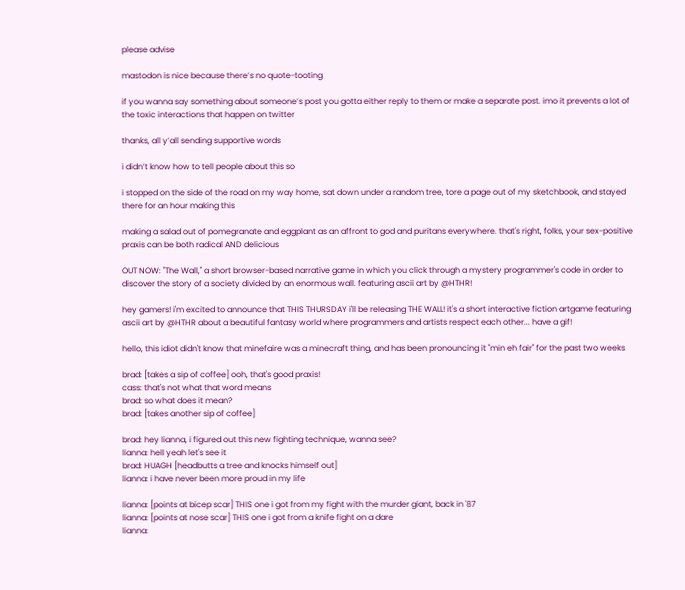please advise

mastodon is nice because there’s no quote-tooting

if you wanna say something about someone’s post you gotta either reply to them or make a separate post. imo it prevents a lot of the toxic interactions that happen on twitter

thanks, all y’all sending supportive words

i didn’t know how to tell people about this so

i stopped on the side of the road on my way home, sat down under a random tree, tore a page out of my sketchbook, and stayed there for an hour making this

making a salad out of pomegranate and eggplant as an affront to god and puritans everywhere. that's right, folks, your sex-positive praxis can be both radical AND delicious

OUT NOW: "The Wall," a short browser-based narrative game in which you click through a mystery programmer's code in order to discover the story of a society divided by an enormous wall. featuring ascii art by @HTHR!

hey gamers! i'm excited to announce that THIS THURSDAY i'll be releasing THE WALL! it's a short interactive fiction artgame featuring ascii art by @HTHR about a beautiful fantasy world where programmers and artists respect each other... have a gif!

hello, this idiot didn't know that minefaire was a minecraft thing, and has been pronouncing it "min eh fair" for the past two weeks

brad: [takes a sip of coffee] ooh, that's good praxis!
cass: that's not what that word means
brad: so what does it mean?
brad: [takes another sip of coffee]

brad: hey lianna, i figured out this new fighting technique, wanna see?
lianna: hell yeah let's see it
brad: HUAGH [headbutts a tree and knocks himself out]
lianna: i have never been more proud in my life

lianna: [points at bicep scar] THIS one i got from my fight with the murder giant, back in '87
lianna: [points at nose scar] THIS one i got from a knife fight on a dare
lianna: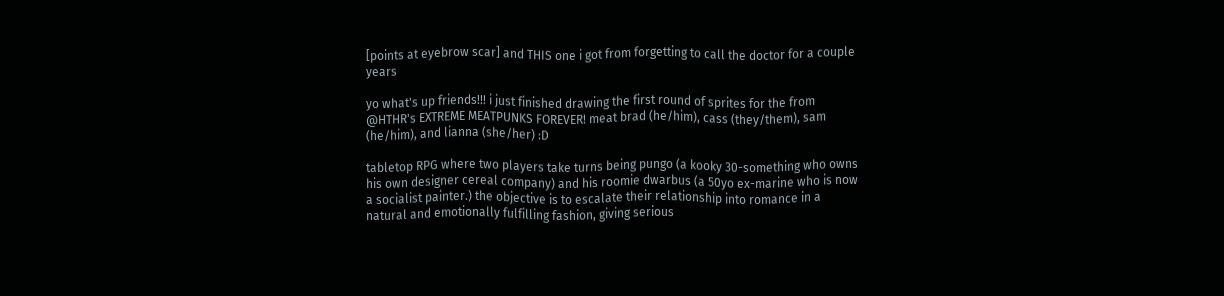[points at eyebrow scar] and THIS one i got from forgetting to call the doctor for a couple years

yo what's up friends!!! i just finished drawing the first round of sprites for the from @HTHR's EXTREME MEATPUNKS FOREVER! meat brad (he/him), cass (they/them), sam (he/him), and lianna (she/her) :D

tabletop RPG where two players take turns being pungo (a kooky 30-something who owns his own designer cereal company) and his roomie dwarbus (a 50yo ex-marine who is now a socialist painter.) the objective is to escalate their relationship into romance in a natural and emotionally fulfilling fashion, giving serious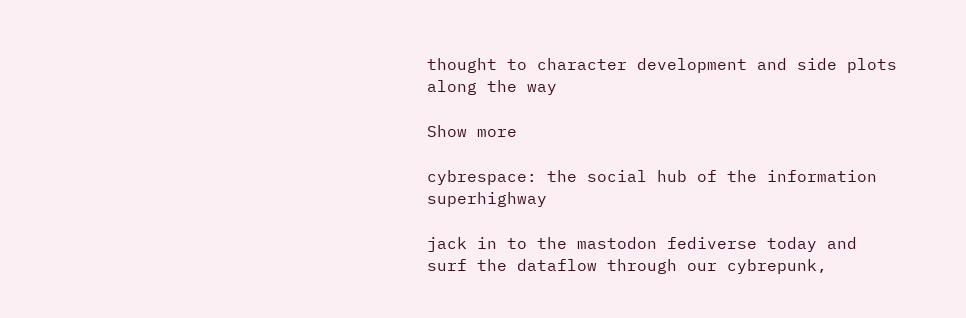thought to character development and side plots along the way

Show more

cybrespace: the social hub of the information superhighway

jack in to the mastodon fediverse today and surf the dataflow through our cybrepunk,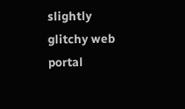slightly glitchy web portal